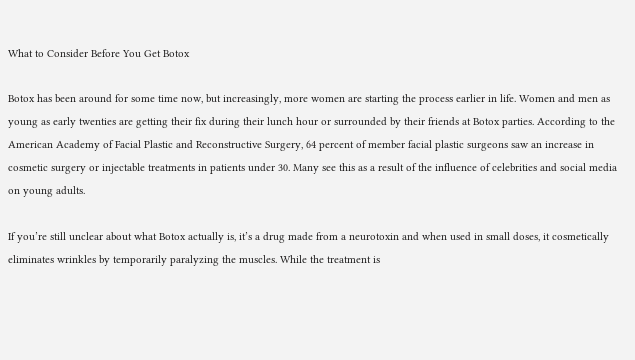What to Consider Before You Get Botox

Botox has been around for some time now, but increasingly, more women are starting the process earlier in life. Women and men as young as early twenties are getting their fix during their lunch hour or surrounded by their friends at Botox parties. According to the American Academy of Facial Plastic and Reconstructive Surgery, 64 percent of member facial plastic surgeons saw an increase in cosmetic surgery or injectable treatments in patients under 30. Many see this as a result of the influence of celebrities and social media on young adults.

If you’re still unclear about what Botox actually is, it’s a drug made from a neurotoxin and when used in small doses, it cosmetically eliminates wrinkles by temporarily paralyzing the muscles. While the treatment is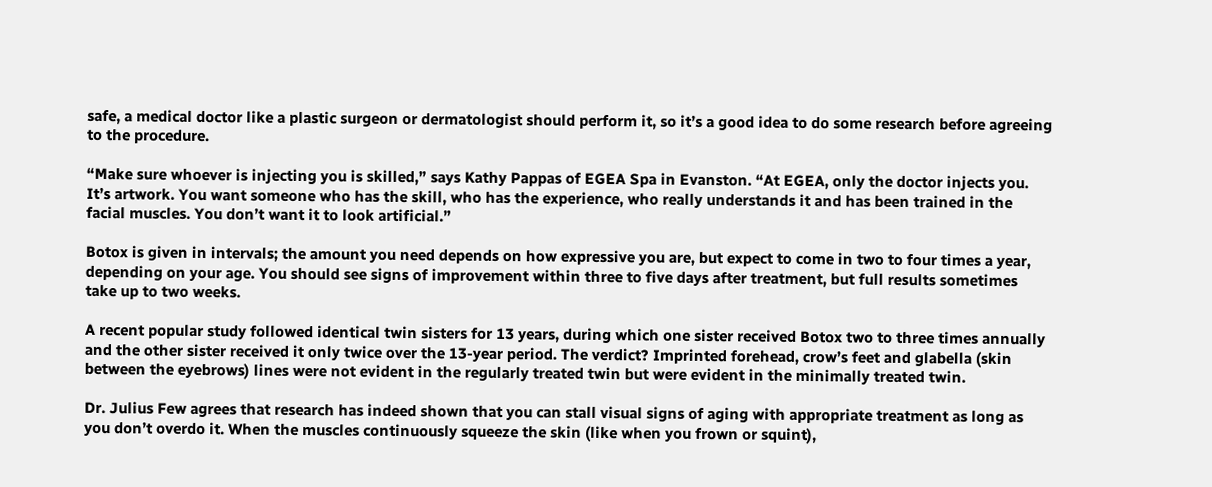safe, a medical doctor like a plastic surgeon or dermatologist should perform it, so it’s a good idea to do some research before agreeing to the procedure.

“Make sure whoever is injecting you is skilled,” says Kathy Pappas of EGEA Spa in Evanston. “At EGEA, only the doctor injects you. It’s artwork. You want someone who has the skill, who has the experience, who really understands it and has been trained in the facial muscles. You don’t want it to look artificial.”

Botox is given in intervals; the amount you need depends on how expressive you are, but expect to come in two to four times a year, depending on your age. You should see signs of improvement within three to five days after treatment, but full results sometimes take up to two weeks.

A recent popular study followed identical twin sisters for 13 years, during which one sister received Botox two to three times annually and the other sister received it only twice over the 13-year period. The verdict? Imprinted forehead, crow’s feet and glabella (skin between the eyebrows) lines were not evident in the regularly treated twin but were evident in the minimally treated twin.

Dr. Julius Few agrees that research has indeed shown that you can stall visual signs of aging with appropriate treatment as long as you don’t overdo it. When the muscles continuously squeeze the skin (like when you frown or squint),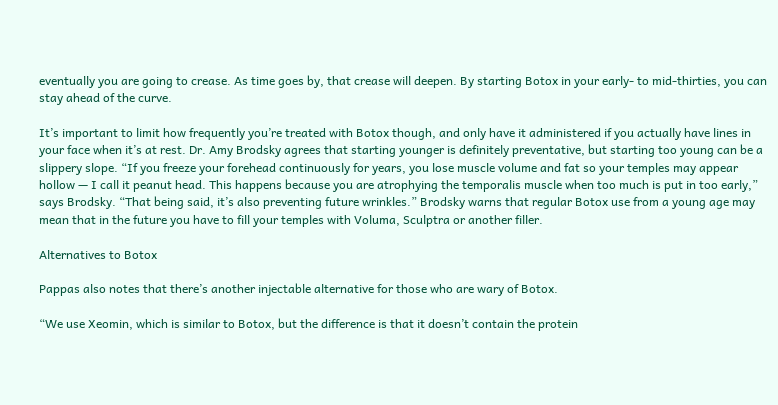eventually you are going to crease. As time goes by, that crease will deepen. By starting Botox in your early- to mid-thirties, you can stay ahead of the curve.

It’s important to limit how frequently you’re treated with Botox though, and only have it administered if you actually have lines in your face when it’s at rest. Dr. Amy Brodsky agrees that starting younger is definitely preventative, but starting too young can be a slippery slope. “If you freeze your forehead continuously for years, you lose muscle volume and fat so your temples may appear hollow — I call it peanut head. This happens because you are atrophying the temporalis muscle when too much is put in too early,” says Brodsky. “That being said, it’s also preventing future wrinkles.” Brodsky warns that regular Botox use from a young age may mean that in the future you have to fill your temples with Voluma, Sculptra or another filler.

Alternatives to Botox

Pappas also notes that there’s another injectable alternative for those who are wary of Botox.

“We use Xeomin, which is similar to Botox, but the difference is that it doesn’t contain the protein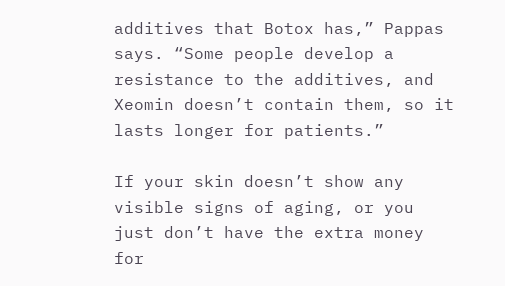additives that Botox has,” Pappas says. “Some people develop a resistance to the additives, and Xeomin doesn’t contain them, so it lasts longer for patients.”

If your skin doesn’t show any visible signs of aging, or you just don’t have the extra money for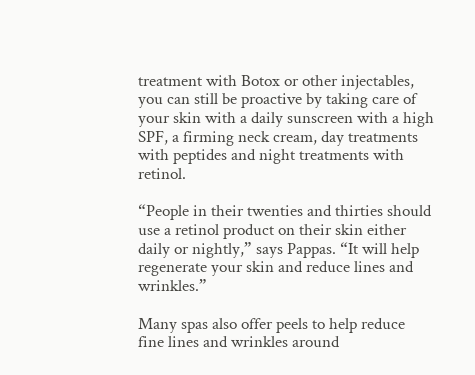treatment with Botox or other injectables, you can still be proactive by taking care of your skin with a daily sunscreen with a high SPF, a firming neck cream, day treatments with peptides and night treatments with retinol.

“People in their twenties and thirties should use a retinol product on their skin either daily or nightly,” says Pappas. “It will help regenerate your skin and reduce lines and wrinkles.”

Many spas also offer peels to help reduce fine lines and wrinkles around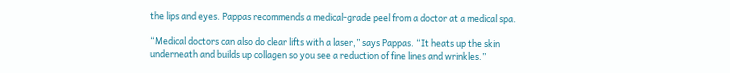the lips and eyes. Pappas recommends a medical-grade peel from a doctor at a medical spa.

“Medical doctors can also do clear lifts with a laser,” says Pappas. “It heats up the skin underneath and builds up collagen so you see a reduction of fine lines and wrinkles.”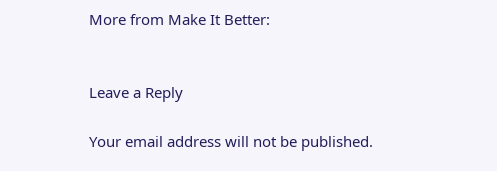More from Make It Better:


Leave a Reply

Your email address will not be published.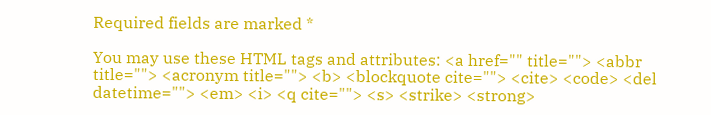Required fields are marked *

You may use these HTML tags and attributes: <a href="" title=""> <abbr title=""> <acronym title=""> <b> <blockquote cite=""> <cite> <code> <del datetime=""> <em> <i> <q cite=""> <s> <strike> <strong>